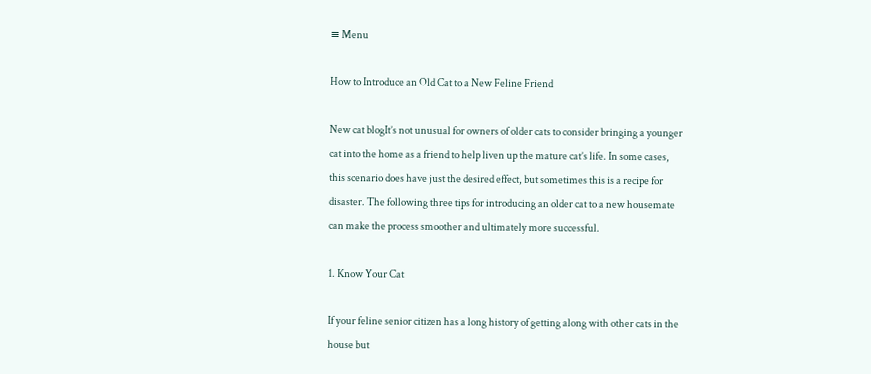≡ Menu

How to Introduce an Old Cat to a New Feline Friend

New cat blogIt’s not unusual for owners of older cats to consider bringing a younger cat into the home as a friend to help liven up the mature cat’s life. In some cases, this scenario does have just the desired effect, but sometimes this is a recipe for disaster. The following three tips for introducing an older cat to a new housemate can make the process smoother and ultimately more successful.

1. Know Your Cat

If your feline senior citizen has a long history of getting along with other cats in the house but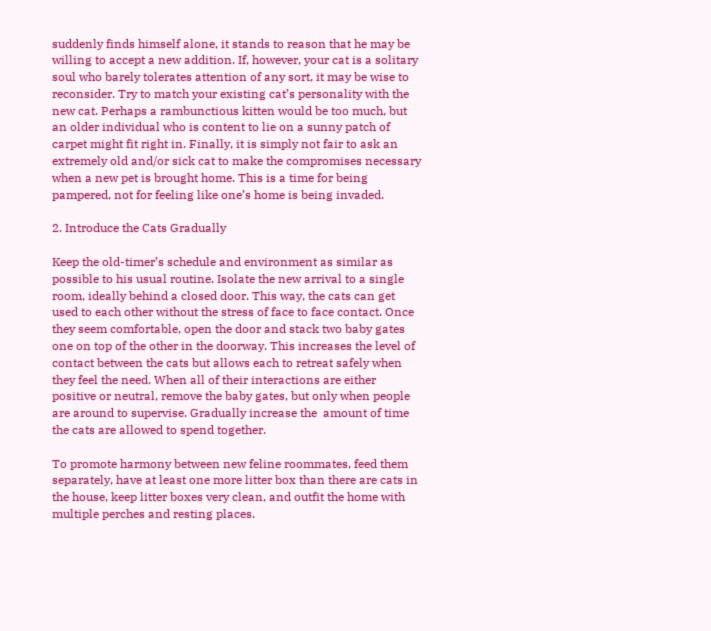suddenly finds himself alone, it stands to reason that he may be willing to accept a new addition. If, however, your cat is a solitary soul who barely tolerates attention of any sort, it may be wise to reconsider. Try to match your existing cat’s personality with the new cat. Perhaps a rambunctious kitten would be too much, but an older individual who is content to lie on a sunny patch of carpet might fit right in. Finally, it is simply not fair to ask an extremely old and/or sick cat to make the compromises necessary when a new pet is brought home. This is a time for being pampered, not for feeling like one’s home is being invaded.

2. Introduce the Cats Gradually

Keep the old-timer’s schedule and environment as similar as possible to his usual routine. Isolate the new arrival to a single room, ideally behind a closed door. This way, the cats can get used to each other without the stress of face to face contact. Once they seem comfortable, open the door and stack two baby gates one on top of the other in the doorway. This increases the level of contact between the cats but allows each to retreat safely when they feel the need. When all of their interactions are either positive or neutral, remove the baby gates, but only when people are around to supervise. Gradually increase the  amount of time the cats are allowed to spend together.

To promote harmony between new feline roommates, feed them separately, have at least one more litter box than there are cats in the house, keep litter boxes very clean, and outfit the home with multiple perches and resting places.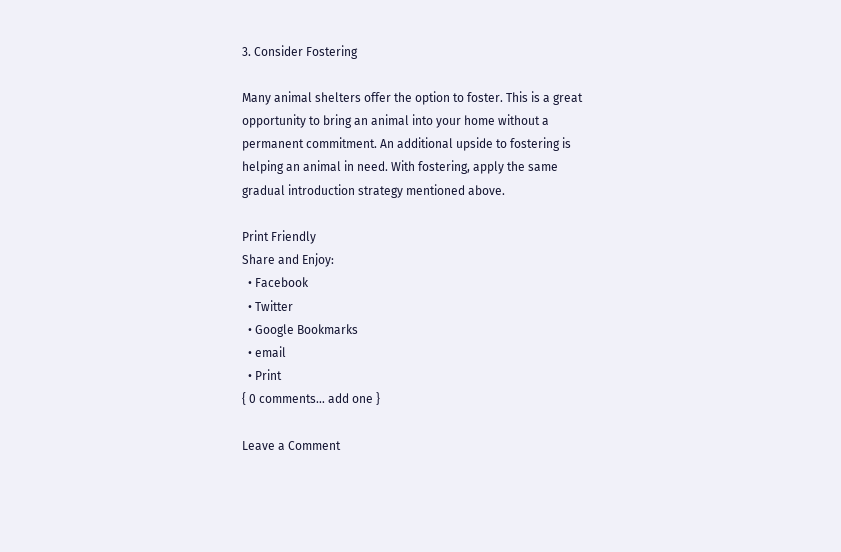3. Consider Fostering

Many animal shelters offer the option to foster. This is a great opportunity to bring an animal into your home without a permanent commitment. An additional upside to fostering is helping an animal in need. With fostering, apply the same gradual introduction strategy mentioned above.

Print Friendly
Share and Enjoy:
  • Facebook
  • Twitter
  • Google Bookmarks
  • email
  • Print
{ 0 comments… add one }

Leave a Comment